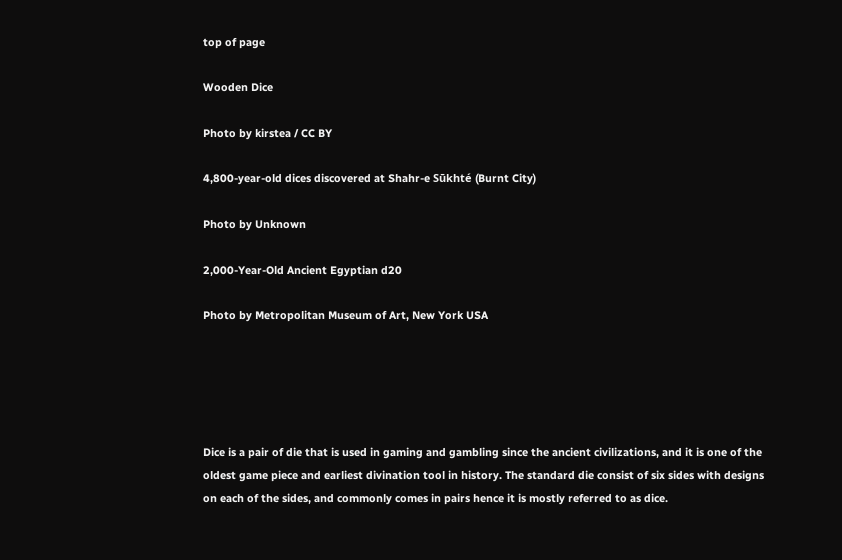top of page

Wooden Dice

Photo by kirstea / CC BY

4,800-year-old dices discovered at Shahr-e Sūkhté (Burnt City)

Photo by Unknown

2,000-Year-Old Ancient Egyptian d20

Photo by Metropolitan Museum of Art, New York USA





Dice is a pair of die that is used in gaming and gambling since the ancient civilizations, and it is one of the oldest game piece and earliest divination tool in history. The standard die consist of six sides with designs on each of the sides, and commonly comes in pairs hence it is mostly referred to as dice.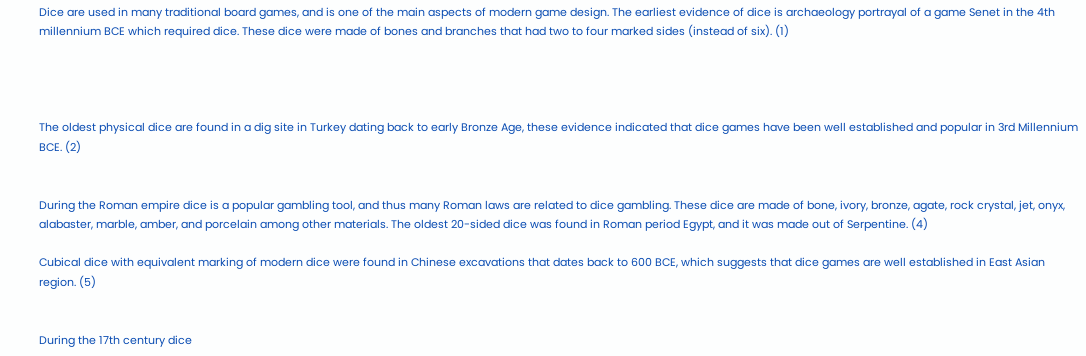Dice are used in many traditional board games, and is one of the main aspects of modern game design. The earliest evidence of dice is archaeology portrayal of a game Senet in the 4th millennium BCE which required dice. These dice were made of bones and branches that had two to four marked sides (instead of six). (1)




The oldest physical dice are found in a dig site in Turkey dating back to early Bronze Age, these evidence indicated that dice games have been well established and popular in 3rd Millennium BCE. (2)


During the Roman empire dice is a popular gambling tool, and thus many Roman laws are related to dice gambling. These dice are made of bone, ivory, bronze, agate, rock crystal, jet, onyx, alabaster, marble, amber, and porcelain among other materials. The oldest 20-sided dice was found in Roman period Egypt, and it was made out of Serpentine. (4)

Cubical dice with equivalent marking of modern dice were found in Chinese excavations that dates back to 600 BCE, which suggests that dice games are well established in East Asian region. (5)


During the 17th century dice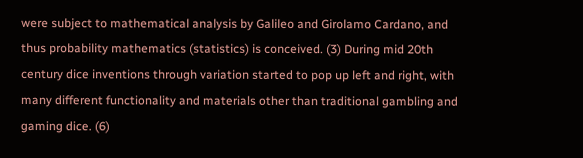were subject to mathematical analysis by Galileo and Girolamo Cardano, and thus probability mathematics (statistics) is conceived. (3) During mid 20th century dice inventions through variation started to pop up left and right, with many different functionality and materials other than traditional gambling and gaming dice. (6)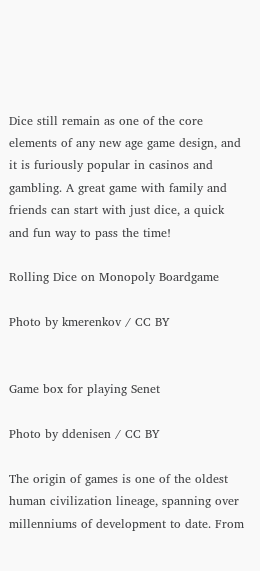Dice still remain as one of the core elements of any new age game design, and it is furiously popular in casinos and gambling. A great game with family and friends can start with just dice, a quick and fun way to pass the time!

Rolling Dice on Monopoly Boardgame

Photo by kmerenkov / CC BY


Game box for playing Senet

Photo by ddenisen / CC BY

The origin of games is one of the oldest human civilization lineage, spanning over millenniums of development to date. From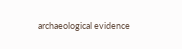archaeological evidence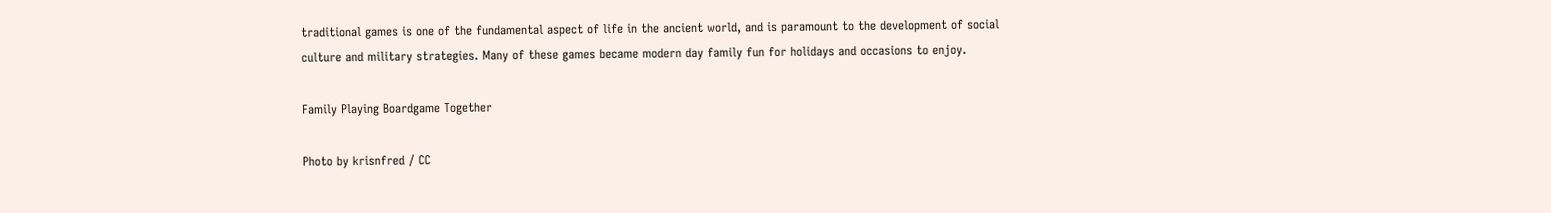traditional games is one of the fundamental aspect of life in the ancient world, and is paramount to the development of social culture and military strategies. Many of these games became modern day family fun for holidays and occasions to enjoy.

Family Playing Boardgame Together

Photo by krisnfred / CC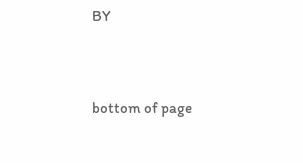BY




bottom of page